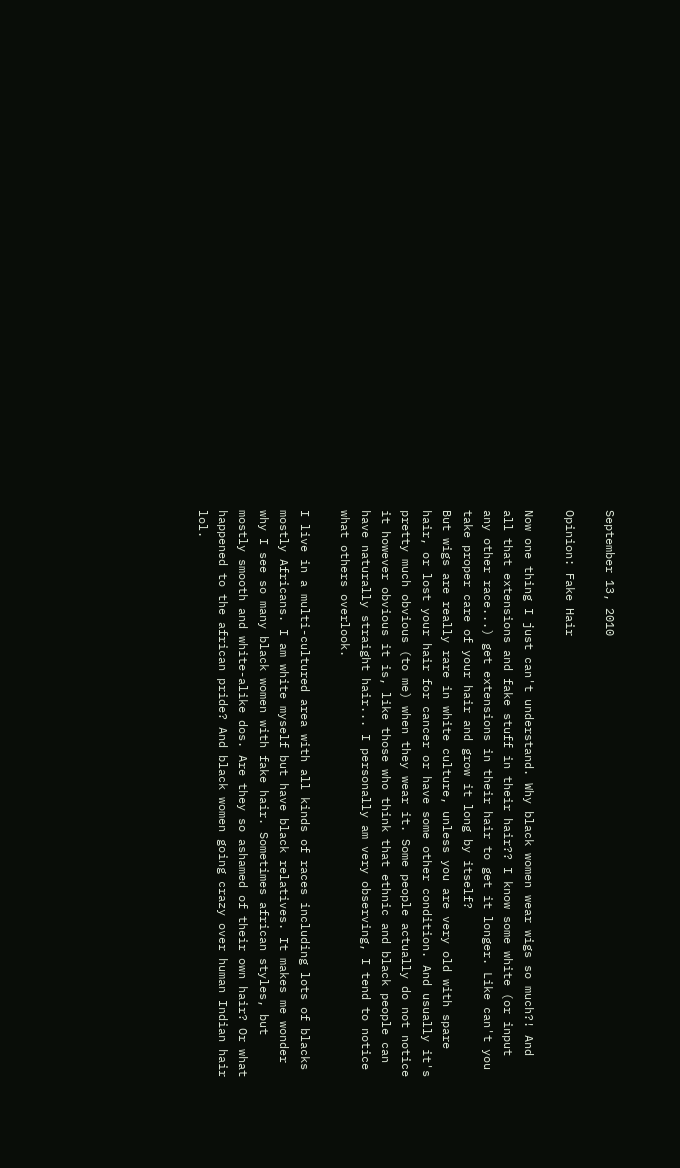September 13, 2010

Opinion: Fake Hair

Now one thing I just can't understand. Why black women wear wigs so much?! And all that extensions and fake stuff in their hair?? I know some white (or input any other race...) get extensions in their hair to get it longer. Like can't you take proper care of your hair and grow it long by itself?
But wigs are really rare in white culture, unless you are very old with spare hair, or lost your hair for cancer or have some other condition. And usually it's pretty much obvious (to me) when they wear it. Some people actually do not notice it however obvious it is, like those who think that ethnic and black people can have naturally straight hair... I personally am very observing, I tend to notice what others overlook.

I live in a multi-cultured area with all kinds of races including lots of blacks mostly Africans. I am white myself but have black relatives. It makes me wonder why I see so many black women with fake hair. Sometimes african styles, but mostly smooth and white-alike dos. Are they so ashamed of their own hair? Or what happened to the african pride? And black women going crazy over human Indian hair lol.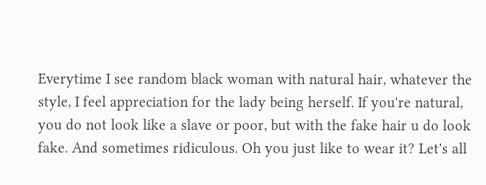Everytime I see random black woman with natural hair, whatever the style, I feel appreciation for the lady being herself. If you're natural, you do not look like a slave or poor, but with the fake hair u do look fake. And sometimes ridiculous. Oh you just like to wear it? Let's all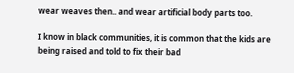wear weaves then.. and wear artificial body parts too.

I know in black communities, it is common that the kids are being raised and told to fix their bad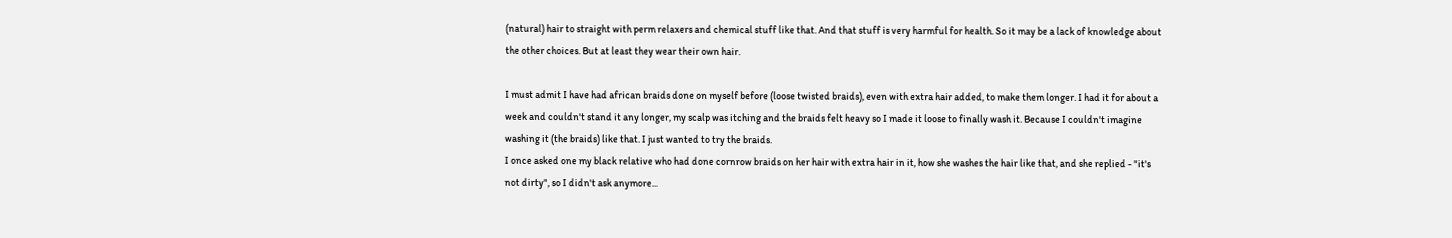(natural) hair to straight with perm relaxers and chemical stuff like that. And that stuff is very harmful for health. So it may be a lack of knowledge about the other choices. But at least they wear their own hair.

I must admit I have had african braids done on myself before (loose twisted braids), even with extra hair added, to make them longer. I had it for about a week and couldn't stand it any longer, my scalp was itching and the braids felt heavy so I made it loose to finally wash it. Because I couldn't imagine washing it (the braids) like that. I just wanted to try the braids.
I once asked one my black relative who had done cornrow braids on her hair with extra hair in it, how she washes the hair like that, and she replied - "it's not dirty", so I didn't ask anymore...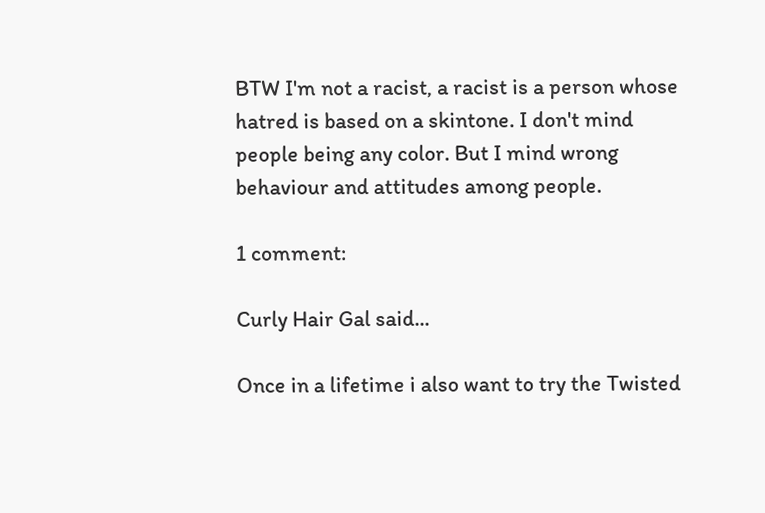BTW I'm not a racist, a racist is a person whose hatred is based on a skintone. I don't mind people being any color. But I mind wrong behaviour and attitudes among people.

1 comment:

Curly Hair Gal said...

Once in a lifetime i also want to try the Twisted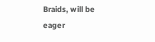Braids, will be eager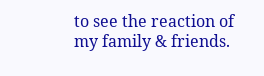to see the reaction of my family & friends.